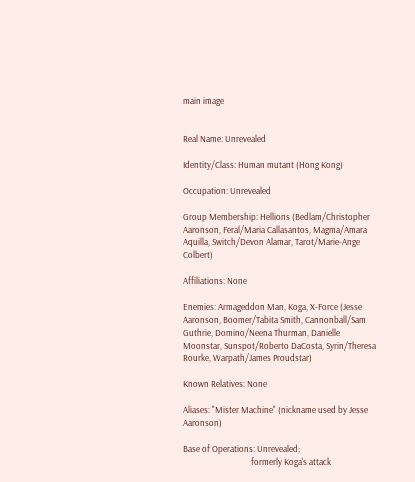main image


Real Name: Unrevealed

Identity/Class: Human mutant (Hong Kong)

Occupation: Unrevealed

Group Membership: Hellions (Bedlam/Christopher Aaronson, Feral/Maria Callasantos, Magma/Amara Aquilla, Switch/Devon Alamar, Tarot/Marie-Ange Colbert)

Affiliations: None

Enemies: Armageddon Man, Koga, X-Force (Jesse Aaronson, Boomer/Tabita Smith, Cannonball/Sam Guthrie, Domino/Neena Thurman, Danielle Moonstar, Sunspot/Roberto DaCosta, Syrin/Theresa Rourke, Warpath/James Proudstar)

Known Relatives: None

Aliases: "Mister Machine" (nickname used by Jesse Aaronson)

Base of Operations: Unrevealed;
                                  formerly Koga's attack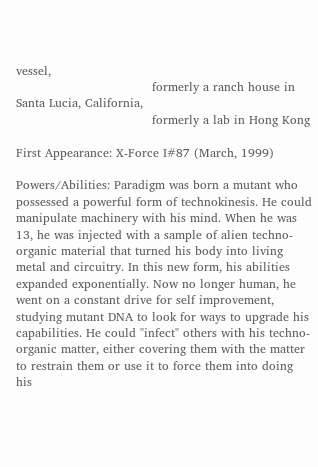vessel,
                                  formerly a ranch house in Santa Lucia, California,
                                  formerly a lab in Hong Kong

First Appearance: X-Force I#87 (March, 1999)

Powers/Abilities: Paradigm was born a mutant who possessed a powerful form of technokinesis. He could manipulate machinery with his mind. When he was 13, he was injected with a sample of alien techno-organic material that turned his body into living metal and circuitry. In this new form, his abilities expanded exponentially. Now no longer human, he went on a constant drive for self improvement, studying mutant DNA to look for ways to upgrade his capabilities. He could "infect" others with his techno-organic matter, either covering them with the matter to restrain them or use it to force them into doing his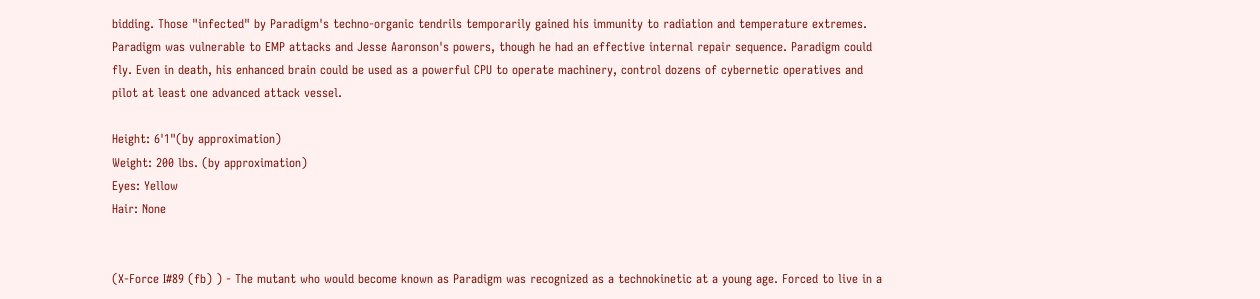bidding. Those "infected" by Paradigm's techno-organic tendrils temporarily gained his immunity to radiation and temperature extremes. Paradigm was vulnerable to EMP attacks and Jesse Aaronson's powers, though he had an effective internal repair sequence. Paradigm could fly. Even in death, his enhanced brain could be used as a powerful CPU to operate machinery, control dozens of cybernetic operatives and pilot at least one advanced attack vessel.

Height: 6'1"(by approximation)
Weight: 200 lbs. (by approximation)
Eyes: Yellow
Hair: None


(X-Force I#89 (fb) ) - The mutant who would become known as Paradigm was recognized as a technokinetic at a young age. Forced to live in a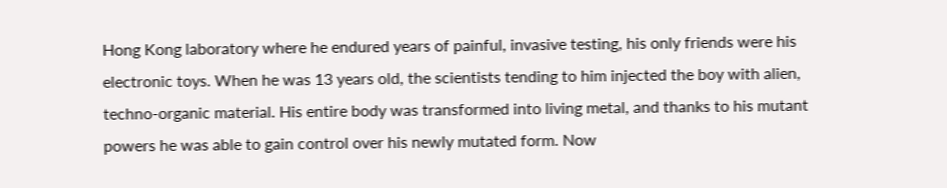Hong Kong laboratory where he endured years of painful, invasive testing, his only friends were his electronic toys. When he was 13 years old, the scientists tending to him injected the boy with alien, techno-organic material. His entire body was transformed into living metal, and thanks to his mutant powers he was able to gain control over his newly mutated form. Now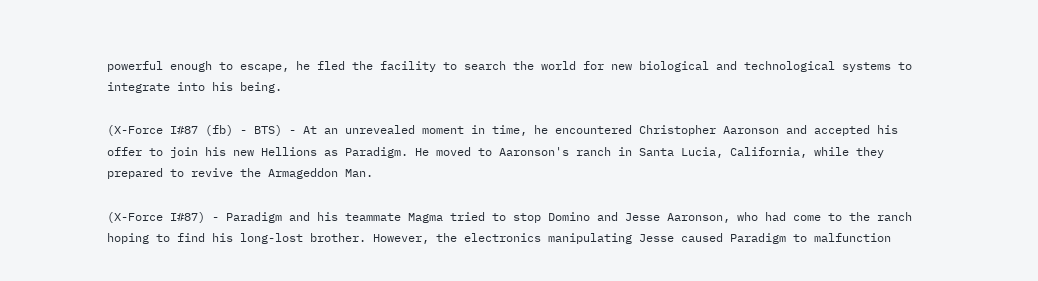powerful enough to escape, he fled the facility to search the world for new biological and technological systems to integrate into his being.

(X-Force I#87 (fb) - BTS) - At an unrevealed moment in time, he encountered Christopher Aaronson and accepted his offer to join his new Hellions as Paradigm. He moved to Aaronson's ranch in Santa Lucia, California, while they prepared to revive the Armageddon Man.

(X-Force I#87) - Paradigm and his teammate Magma tried to stop Domino and Jesse Aaronson, who had come to the ranch hoping to find his long-lost brother. However, the electronics manipulating Jesse caused Paradigm to malfunction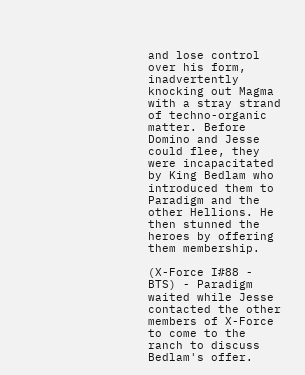and lose control over his form, inadvertently knocking out Magma with a stray strand of techno-organic matter. Before Domino and Jesse could flee, they were incapacitated by King Bedlam who introduced them to Paradigm and the other Hellions. He then stunned the heroes by offering them membership.

(X-Force I#88 - BTS) - Paradigm waited while Jesse contacted the other members of X-Force to come to the ranch to discuss Bedlam's offer.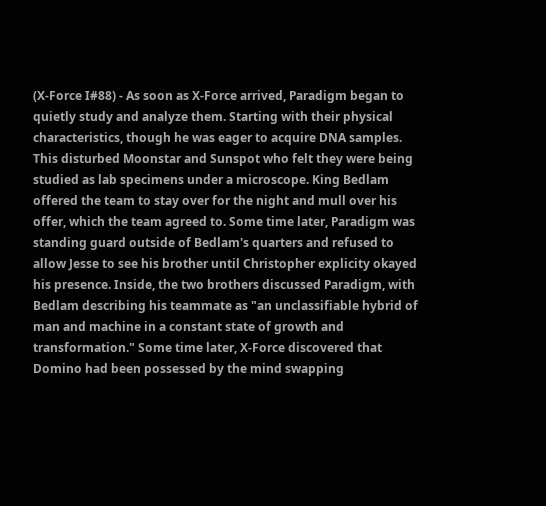(X-Force I#88) - As soon as X-Force arrived, Paradigm began to quietly study and analyze them. Starting with their physical characteristics, though he was eager to acquire DNA samples. This disturbed Moonstar and Sunspot who felt they were being studied as lab specimens under a microscope. King Bedlam offered the team to stay over for the night and mull over his offer, which the team agreed to. Some time later, Paradigm was standing guard outside of Bedlam's quarters and refused to allow Jesse to see his brother until Christopher explicity okayed his presence. Inside, the two brothers discussed Paradigm, with Bedlam describing his teammate as "an unclassifiable hybrid of man and machine in a constant state of growth and transformation." Some time later, X-Force discovered that Domino had been possessed by the mind swapping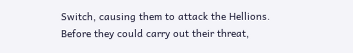Switch, causing them to attack the Hellions. Before they could carry out their threat,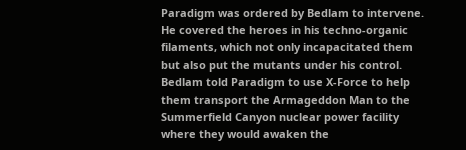Paradigm was ordered by Bedlam to intervene. He covered the heroes in his techno-organic filaments, which not only incapacitated them but also put the mutants under his control. Bedlam told Paradigm to use X-Force to help them transport the Armageddon Man to the Summerfield Canyon nuclear power facility where they would awaken the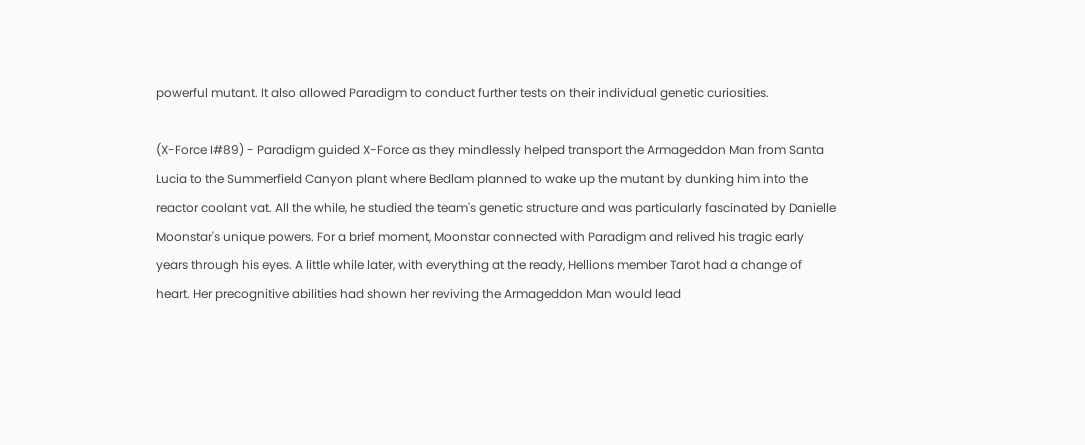powerful mutant. It also allowed Paradigm to conduct further tests on their individual genetic curiosities.

(X-Force I#89) - Paradigm guided X-Force as they mindlessly helped transport the Armageddon Man from Santa Lucia to the Summerfield Canyon plant where Bedlam planned to wake up the mutant by dunking him into the reactor coolant vat. All the while, he studied the team's genetic structure and was particularly fascinated by Danielle Moonstar's unique powers. For a brief moment, Moonstar connected with Paradigm and relived his tragic early years through his eyes. A little while later, with everything at the ready, Hellions member Tarot had a change of heart. Her precognitive abilities had shown her reviving the Armageddon Man would lead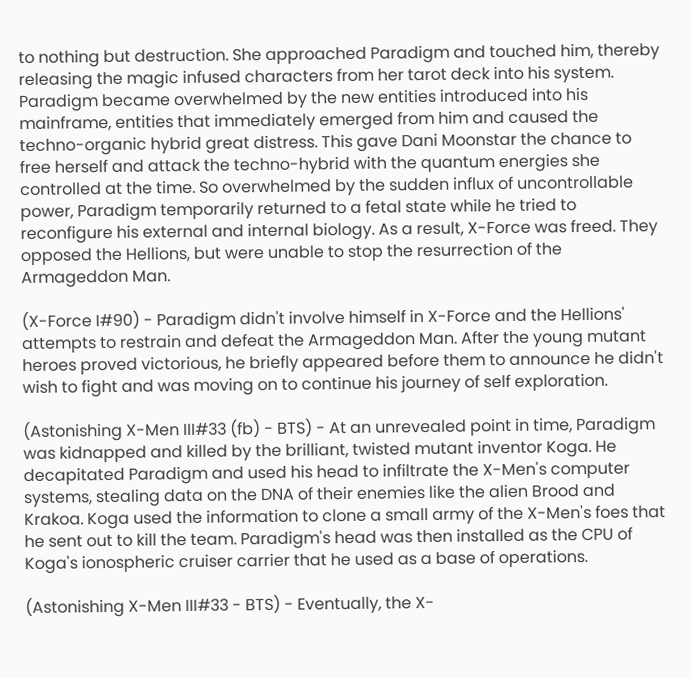to nothing but destruction. She approached Paradigm and touched him, thereby releasing the magic infused characters from her tarot deck into his system. Paradigm became overwhelmed by the new entities introduced into his mainframe, entities that immediately emerged from him and caused the techno-organic hybrid great distress. This gave Dani Moonstar the chance to free herself and attack the techno-hybrid with the quantum energies she controlled at the time. So overwhelmed by the sudden influx of uncontrollable power, Paradigm temporarily returned to a fetal state while he tried to reconfigure his external and internal biology. As a result, X-Force was freed. They opposed the Hellions, but were unable to stop the resurrection of the Armageddon Man.

(X-Force I#90) - Paradigm didn't involve himself in X-Force and the Hellions' attempts to restrain and defeat the Armageddon Man. After the young mutant heroes proved victorious, he briefly appeared before them to announce he didn't wish to fight and was moving on to continue his journey of self exploration.

(Astonishing X-Men III#33 (fb) - BTS) - At an unrevealed point in time, Paradigm was kidnapped and killed by the brilliant, twisted mutant inventor Koga. He decapitated Paradigm and used his head to infiltrate the X-Men's computer systems, stealing data on the DNA of their enemies like the alien Brood and Krakoa. Koga used the information to clone a small army of the X-Men's foes that he sent out to kill the team. Paradigm's head was then installed as the CPU of Koga's ionospheric cruiser carrier that he used as a base of operations.

(Astonishing X-Men III#33 - BTS) - Eventually, the X-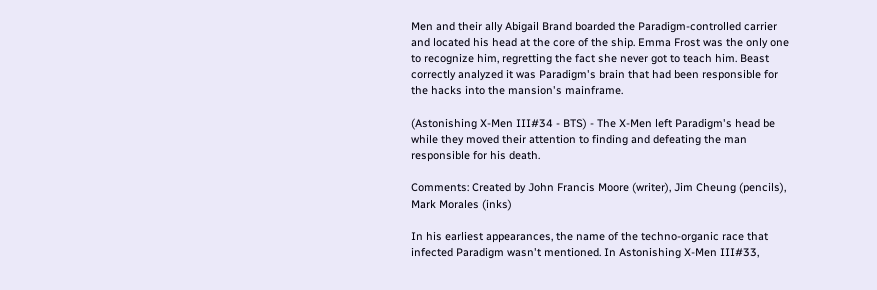Men and their ally Abigail Brand boarded the Paradigm-controlled carrier and located his head at the core of the ship. Emma Frost was the only one to recognize him, regretting the fact she never got to teach him. Beast correctly analyzed it was Paradigm's brain that had been responsible for the hacks into the mansion's mainframe.

(Astonishing X-Men III#34 - BTS) - The X-Men left Paradigm's head be while they moved their attention to finding and defeating the man responsible for his death.

Comments: Created by John Francis Moore (writer), Jim Cheung (pencils), Mark Morales (inks)

In his earliest appearances, the name of the techno-organic race that infected Paradigm wasn't mentioned. In Astonishing X-Men III#33,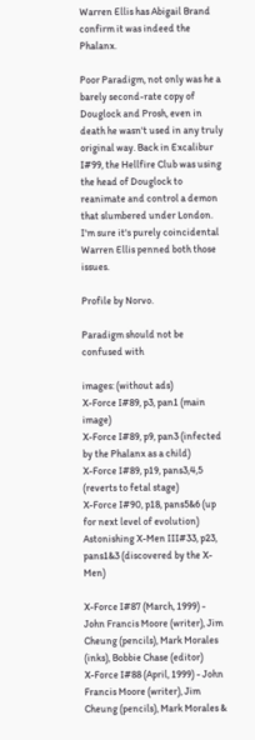Warren Ellis has Abigail Brand confirm it was indeed the Phalanx.

Poor Paradigm, not only was he a barely second-rate copy of Douglock and Prosh, even in death he wasn't used in any truly original way. Back in Excalibur I#99, the Hellfire Club was using the head of Douglock to reanimate and control a demon that slumbered under London. I'm sure it's purely coincidental Warren Ellis penned both those issues.

Profile by Norvo.

Paradigm should not be confused with

images: (without ads)
X-Force I#89, p3, pan1 (main image)
X-Force I#89, p9, pan3 (infected by the Phalanx as a child)
X-Force I#89, p19, pans3,4,5 (reverts to fetal stage)
X-Force I#90, p18, pans5&6 (up for next level of evolution)
Astonishing X-Men III#33, p23, pans1&3 (discovered by the X-Men)

X-Force I#87 (March, 1999) - John Francis Moore (writer), Jim Cheung (pencils), Mark Morales (inks), Bobbie Chase (editor)
X-Force I#88 (April, 1999) - John Francis Moore (writer), Jim Cheung (pencils), Mark Morales &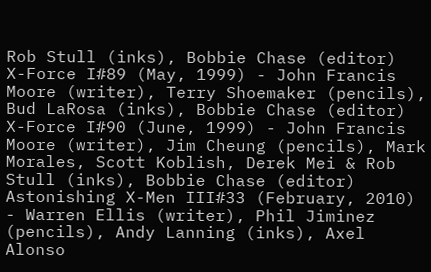Rob Stull (inks), Bobbie Chase (editor)
X-Force I#89 (May, 1999) - John Francis Moore (writer), Terry Shoemaker (pencils), Bud LaRosa (inks), Bobbie Chase (editor)
X-Force I#90 (June, 1999) - John Francis Moore (writer), Jim Cheung (pencils), Mark Morales, Scott Koblish, Derek Mei & Rob Stull (inks), Bobbie Chase (editor)
Astonishing X-Men III#33 (February, 2010) - Warren Ellis (writer), Phil Jiminez (pencils), Andy Lanning (inks), Axel Alonso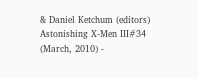& Daniel Ketchum (editors)
Astonishing X-Men III#34 (March, 2010) -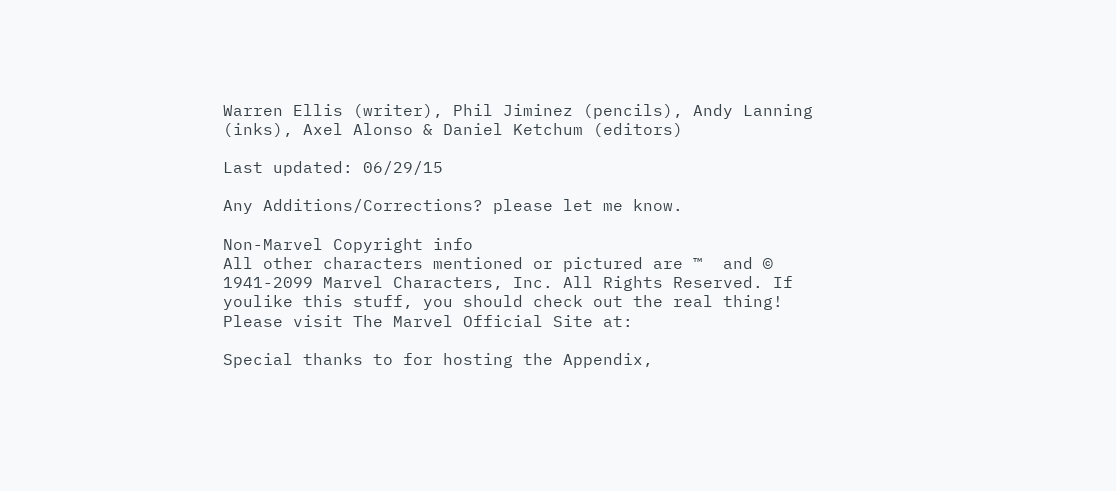Warren Ellis (writer), Phil Jiminez (pencils), Andy Lanning (inks), Axel Alonso & Daniel Ketchum (editors)

Last updated: 06/29/15

Any Additions/Corrections? please let me know.

Non-Marvel Copyright info
All other characters mentioned or pictured are ™  and © 1941-2099 Marvel Characters, Inc. All Rights Reserved. If youlike this stuff, you should check out the real thing!
Please visit The Marvel Official Site at:

Special thanks to for hosting the Appendix,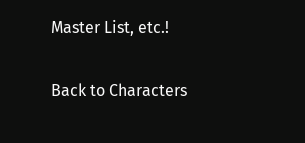Master List, etc.!

Back to Characters